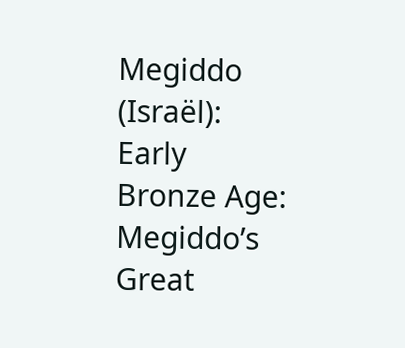Megiddo (Israël): Early Bronze Age: Megiddo’s Great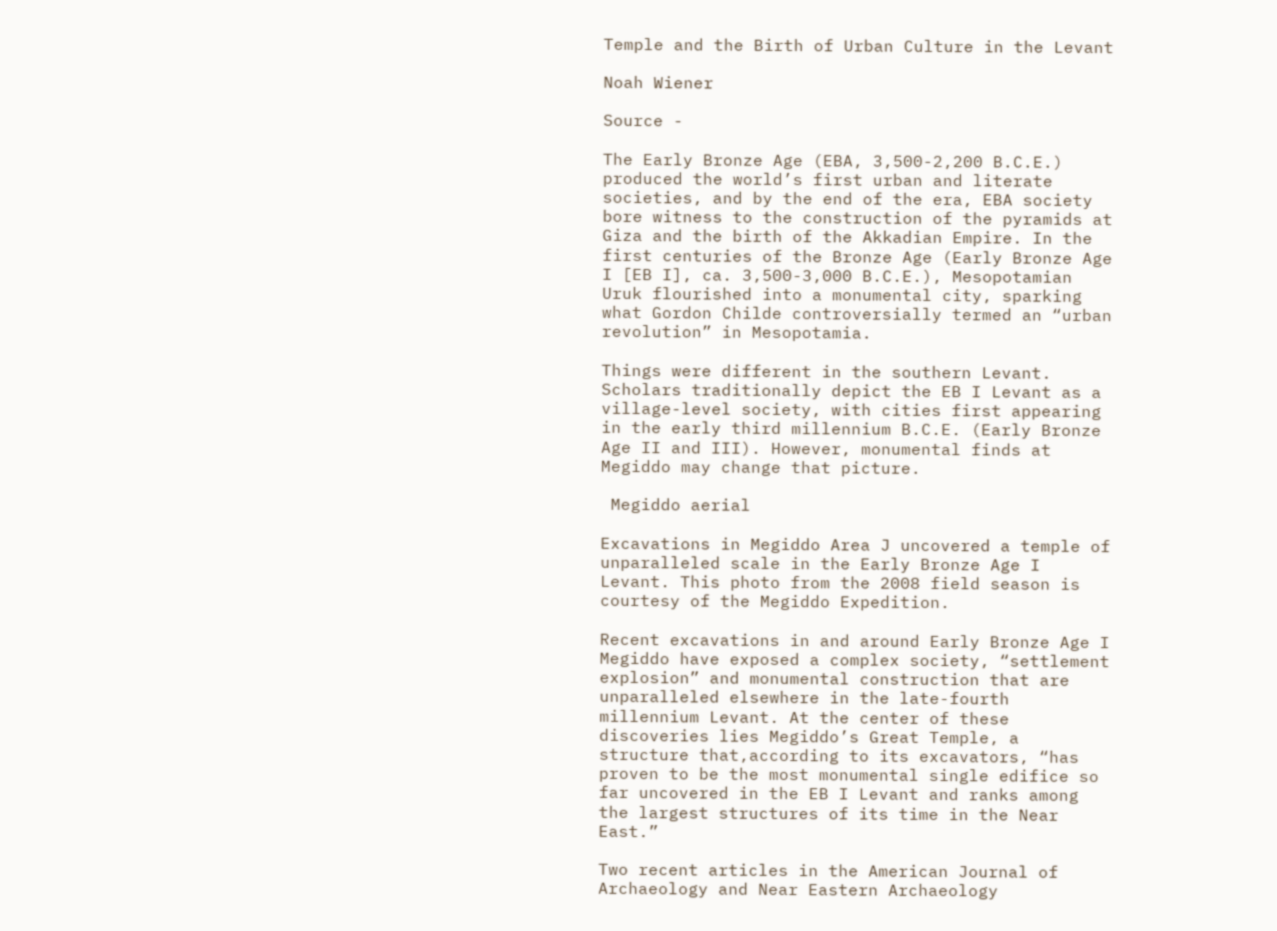Temple and the Birth of Urban Culture in the Levant

Noah Wiener

Source -

The Early Bronze Age (EBA, 3,500-2,200 B.C.E.) produced the world’s first urban and literate societies, and by the end of the era, EBA society bore witness to the construction of the pyramids at Giza and the birth of the Akkadian Empire. In the first centuries of the Bronze Age (Early Bronze Age I [EB I], ca. 3,500-3,000 B.C.E.), Mesopotamian Uruk flourished into a monumental city, sparking what Gordon Childe controversially termed an “urban revolution” in Mesopotamia.

Things were different in the southern Levant. Scholars traditionally depict the EB I Levant as a village-level society, with cities first appearing in the early third millennium B.C.E. (Early Bronze Age II and III). However, monumental finds at Megiddo may change that picture.

 Megiddo aerial

Excavations in Megiddo Area J uncovered a temple of unparalleled scale in the Early Bronze Age I Levant. This photo from the 2008 field season is courtesy of the Megiddo Expedition.

Recent excavations in and around Early Bronze Age I Megiddo have exposed a complex society, “settlement explosion” and monumental construction that are unparalleled elsewhere in the late-fourth millennium Levant. At the center of these discoveries lies Megiddo’s Great Temple, a structure that,according to its excavators, “has proven to be the most monumental single edifice so far uncovered in the EB I Levant and ranks among the largest structures of its time in the Near East.”

Two recent articles in the American Journal of Archaeology and Near Eastern Archaeology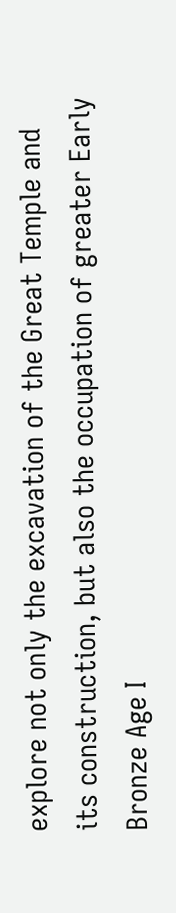explore not only the excavation of the Great Temple and its construction, but also the occupation of greater Early Bronze Age I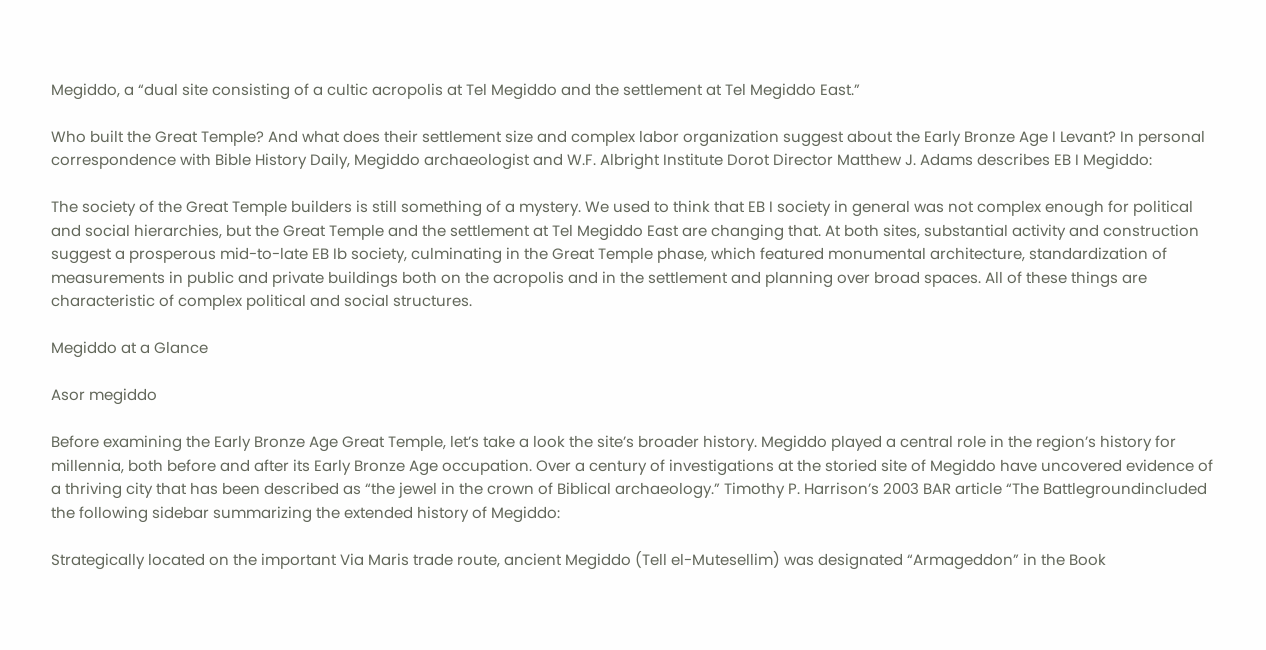Megiddo, a “dual site consisting of a cultic acropolis at Tel Megiddo and the settlement at Tel Megiddo East.”

Who built the Great Temple? And what does their settlement size and complex labor organization suggest about the Early Bronze Age I Levant? In personal correspondence with Bible History Daily, Megiddo archaeologist and W.F. Albright Institute Dorot Director Matthew J. Adams describes EB I Megiddo:

The society of the Great Temple builders is still something of a mystery. We used to think that EB I society in general was not complex enough for political and social hierarchies, but the Great Temple and the settlement at Tel Megiddo East are changing that. At both sites, substantial activity and construction suggest a prosperous mid-to-late EB Ib society, culminating in the Great Temple phase, which featured monumental architecture, standardization of measurements in public and private buildings both on the acropolis and in the settlement and planning over broad spaces. All of these things are characteristic of complex political and social structures.

Megiddo at a Glance

Asor megiddo

Before examining the Early Bronze Age Great Temple, let’s take a look the site’s broader history. Megiddo played a central role in the region’s history for millennia, both before and after its Early Bronze Age occupation. Over a century of investigations at the storied site of Megiddo have uncovered evidence of a thriving city that has been described as “the jewel in the crown of Biblical archaeology.” Timothy P. Harrison’s 2003 BAR article “The Battlegroundincluded the following sidebar summarizing the extended history of Megiddo:

Strategically located on the important Via Maris trade route, ancient Megiddo (Tell el-Mutesellim) was designated “Armageddon” in the Book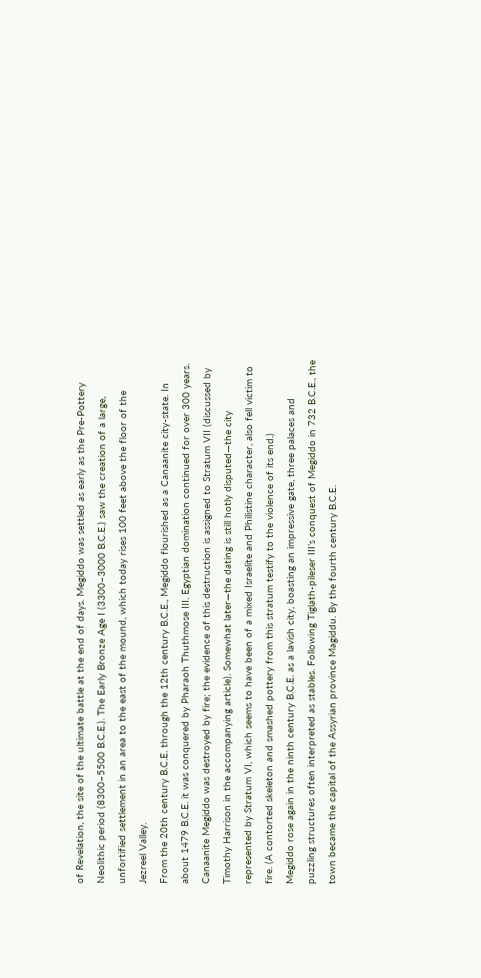of Revelation, the site of the ultimate battle at the end of days. Megiddo was settled as early as the Pre-Pottery Neolithic period (8300–5500 B.C.E.). The Early Bronze Age I (3300–3000 B.C.E.) saw the creation of a large, unfortified settlement in an area to the east of the mound, which today rises 100 feet above the floor of the Jezreel Valley.
From the 20th century B.C.E. through the 12th century B.C.E., Megiddo flourished as a Canaanite city-state. In about 1479 B.C.E. it was conquered by Pharaoh Thuthmose III. Egyptian domination continued for over 300 years.
Canaanite Megiddo was destroyed by fire; the evidence of this destruction is assigned to Stratum VII (discussed by Timothy Harrison in the accompanying article). Somewhat later—the dating is still hotly disputed—the city represented by Stratum VI, which seems to have been of a mixed Israelite and Philistine character, also fell victim to fire. (A contorted skeleton and smashed pottery from this stratum testify to the violence of its end.)
Megiddo rose again in the ninth century B.C.E. as a lavish city, boasting an impressive gate, three palaces and puzzling structures often interpreted as stables. Following Tiglath-pileser III’s conquest of Megiddo in 732 B.C.E., the town became the capital of the Assyrian province Magiddu. By the fourth century B.C.E.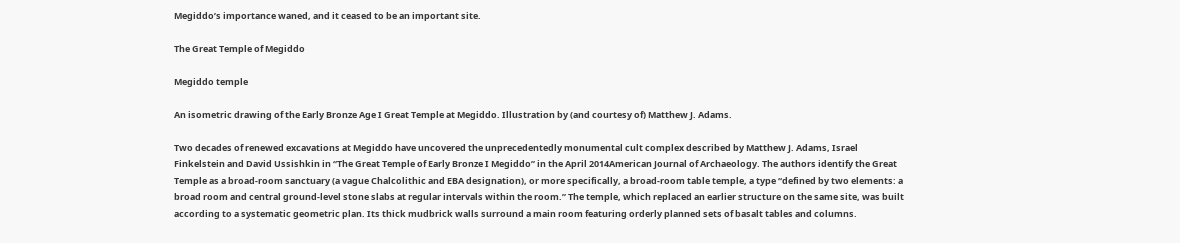Megiddo’s importance waned, and it ceased to be an important site.

The Great Temple of Megiddo

Megiddo temple

An isometric drawing of the Early Bronze Age I Great Temple at Megiddo. Illustration by (and courtesy of) Matthew J. Adams.

Two decades of renewed excavations at Megiddo have uncovered the unprecedentedly monumental cult complex described by Matthew J. Adams, Israel Finkelstein and David Ussishkin in “The Great Temple of Early Bronze I Megiddo” in the April 2014American Journal of Archaeology. The authors identify the Great Temple as a broad-room sanctuary (a vague Chalcolithic and EBA designation), or more specifically, a broad-room table temple, a type “defined by two elements: a broad room and central ground-level stone slabs at regular intervals within the room.” The temple, which replaced an earlier structure on the same site, was built according to a systematic geometric plan. Its thick mudbrick walls surround a main room featuring orderly planned sets of basalt tables and columns.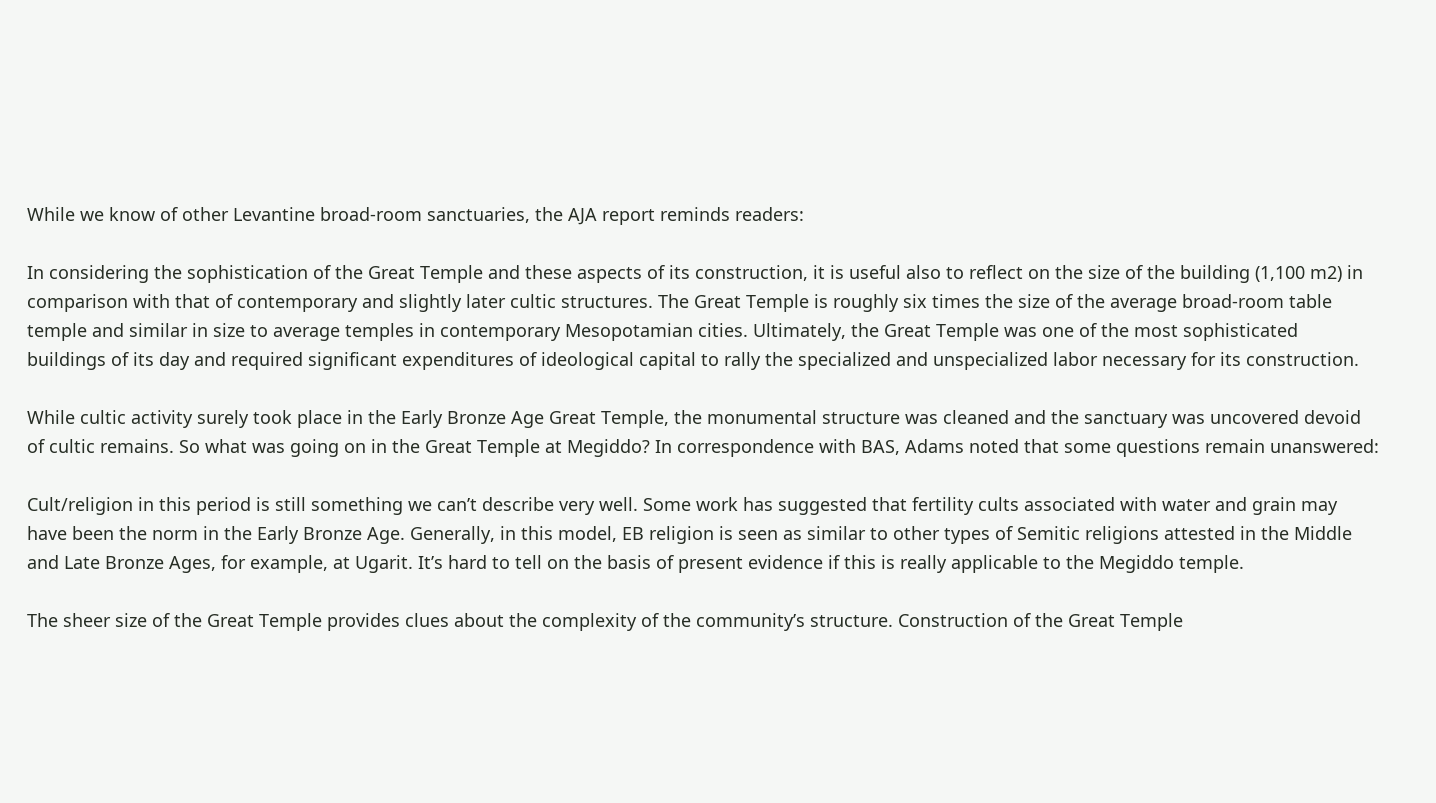While we know of other Levantine broad-room sanctuaries, the AJA report reminds readers:

In considering the sophistication of the Great Temple and these aspects of its construction, it is useful also to reflect on the size of the building (1,100 m2) in comparison with that of contemporary and slightly later cultic structures. The Great Temple is roughly six times the size of the average broad-room table temple and similar in size to average temples in contemporary Mesopotamian cities. Ultimately, the Great Temple was one of the most sophisticated buildings of its day and required significant expenditures of ideological capital to rally the specialized and unspecialized labor necessary for its construction.

While cultic activity surely took place in the Early Bronze Age Great Temple, the monumental structure was cleaned and the sanctuary was uncovered devoid of cultic remains. So what was going on in the Great Temple at Megiddo? In correspondence with BAS, Adams noted that some questions remain unanswered:

Cult/religion in this period is still something we can’t describe very well. Some work has suggested that fertility cults associated with water and grain may have been the norm in the Early Bronze Age. Generally, in this model, EB religion is seen as similar to other types of Semitic religions attested in the Middle and Late Bronze Ages, for example, at Ugarit. It’s hard to tell on the basis of present evidence if this is really applicable to the Megiddo temple.

The sheer size of the Great Temple provides clues about the complexity of the community’s structure. Construction of the Great Temple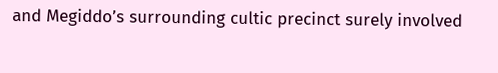and Megiddo’s surrounding cultic precinct surely involved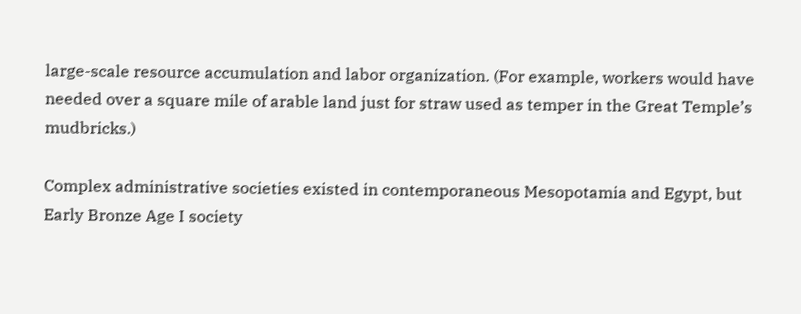large-scale resource accumulation and labor organization. (For example, workers would have needed over a square mile of arable land just for straw used as temper in the Great Temple’s mudbricks.)

Complex administrative societies existed in contemporaneous Mesopotamia and Egypt, but Early Bronze Age I society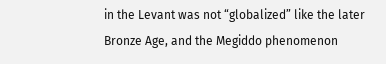in the Levant was not “globalized” like the later Bronze Age, and the Megiddo phenomenon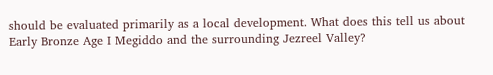should be evaluated primarily as a local development. What does this tell us about Early Bronze Age I Megiddo and the surrounding Jezreel Valley?